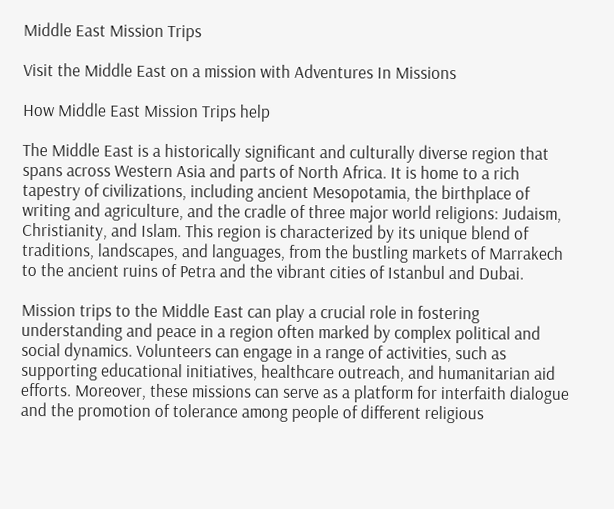Middle East Mission Trips

Visit the Middle East on a mission with Adventures In Missions

How Middle East Mission Trips help

The Middle East is a historically significant and culturally diverse region that spans across Western Asia and parts of North Africa. It is home to a rich tapestry of civilizations, including ancient Mesopotamia, the birthplace of writing and agriculture, and the cradle of three major world religions: Judaism, Christianity, and Islam. This region is characterized by its unique blend of traditions, landscapes, and languages, from the bustling markets of Marrakech to the ancient ruins of Petra and the vibrant cities of Istanbul and Dubai.

Mission trips to the Middle East can play a crucial role in fostering understanding and peace in a region often marked by complex political and social dynamics. Volunteers can engage in a range of activities, such as supporting educational initiatives, healthcare outreach, and humanitarian aid efforts. Moreover, these missions can serve as a platform for interfaith dialogue and the promotion of tolerance among people of different religious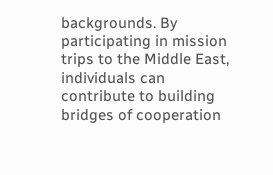backgrounds. By participating in mission trips to the Middle East, individuals can contribute to building bridges of cooperation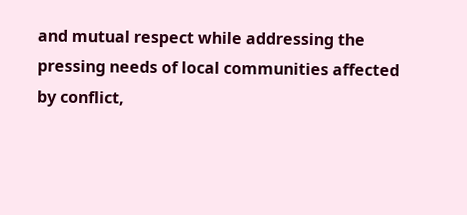and mutual respect while addressing the pressing needs of local communities affected by conflict,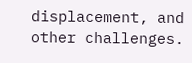displacement, and other challenges.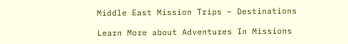Middle East Mission Trips – Destinations

Learn More about Adventures In Missions